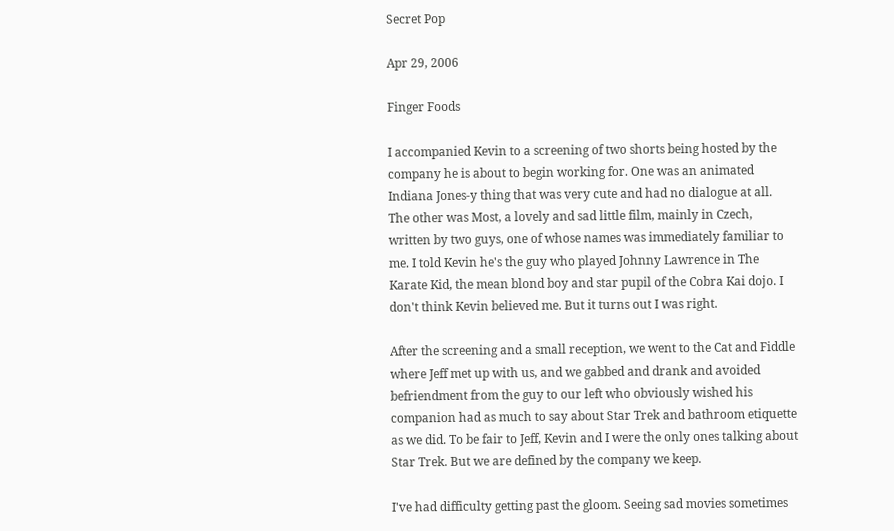Secret Pop

Apr 29, 2006

Finger Foods

I accompanied Kevin to a screening of two shorts being hosted by the company he is about to begin working for. One was an animated Indiana Jones-y thing that was very cute and had no dialogue at all. The other was Most, a lovely and sad little film, mainly in Czech, written by two guys, one of whose names was immediately familiar to me. I told Kevin he's the guy who played Johnny Lawrence in The Karate Kid, the mean blond boy and star pupil of the Cobra Kai dojo. I don't think Kevin believed me. But it turns out I was right.

After the screening and a small reception, we went to the Cat and Fiddle where Jeff met up with us, and we gabbed and drank and avoided befriendment from the guy to our left who obviously wished his companion had as much to say about Star Trek and bathroom etiquette as we did. To be fair to Jeff, Kevin and I were the only ones talking about Star Trek. But we are defined by the company we keep.

I've had difficulty getting past the gloom. Seeing sad movies sometimes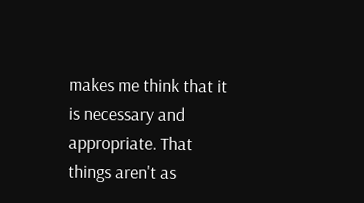makes me think that it is necessary and appropriate. That things aren't as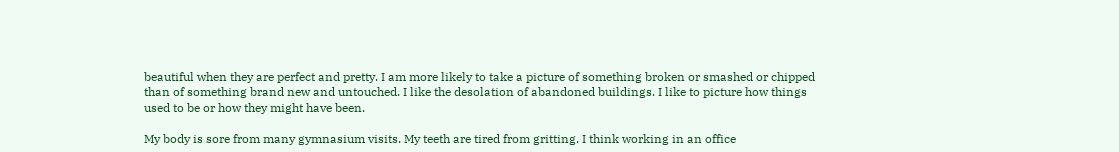beautiful when they are perfect and pretty. I am more likely to take a picture of something broken or smashed or chipped than of something brand new and untouched. I like the desolation of abandoned buildings. I like to picture how things used to be or how they might have been.

My body is sore from many gymnasium visits. My teeth are tired from gritting. I think working in an office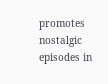promotes nostalgic episodes in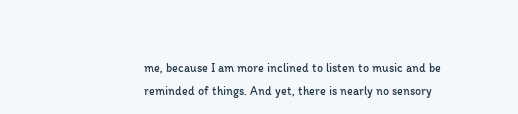me, because I am more inclined to listen to music and be reminded of things. And yet, there is nearly no sensory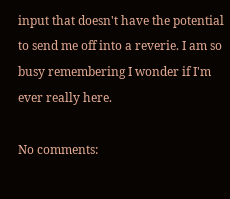input that doesn't have the potential to send me off into a reverie. I am so busy remembering I wonder if I'm ever really here.

No comments: